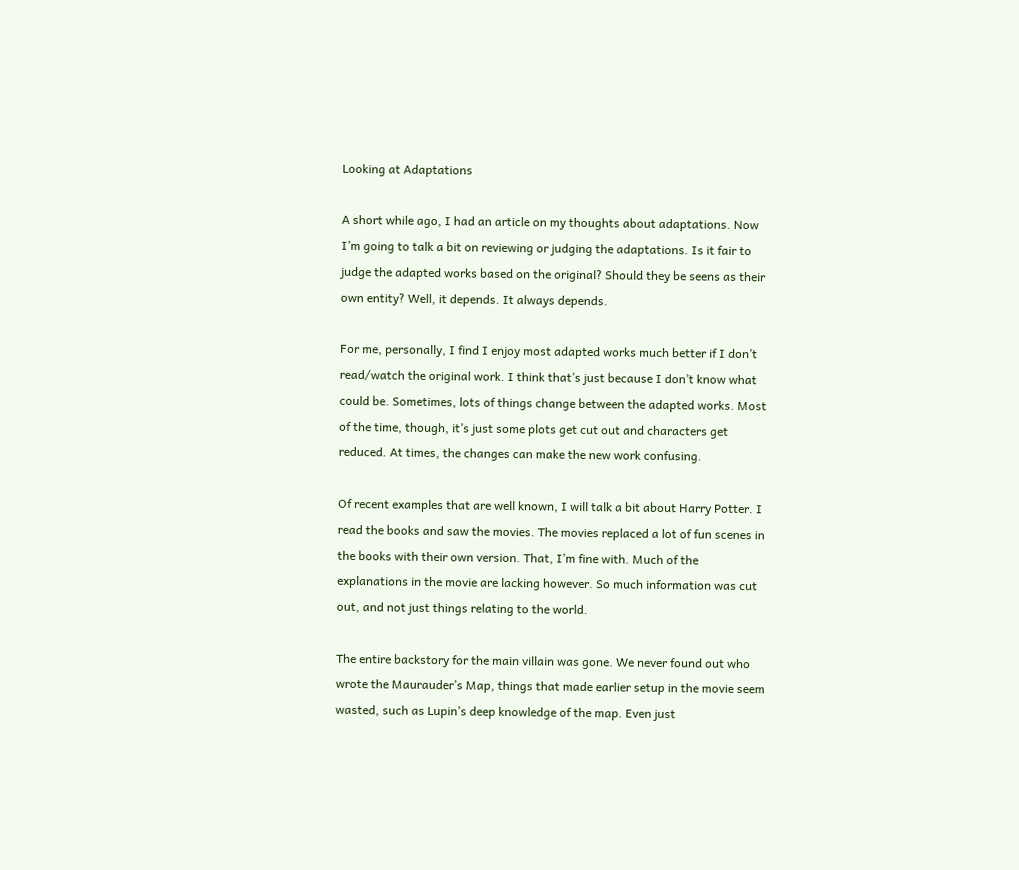Looking at Adaptations

A short while ago, I had an article on my thoughts about adaptations. Now I’m going to talk a bit on reviewing or judging the adaptations. Is it fair to judge the adapted works based on the original? Should they be seens as their own entity? Well, it depends. It always depends.

For me, personally, I find I enjoy most adapted works much better if I don’t read/watch the original work. I think that’s just because I don’t know what could be. Sometimes, lots of things change between the adapted works. Most of the time, though, it’s just some plots get cut out and characters get reduced. At times, the changes can make the new work confusing.

Of recent examples that are well known, I will talk a bit about Harry Potter. I read the books and saw the movies. The movies replaced a lot of fun scenes in the books with their own version. That, I’m fine with. Much of the explanations in the movie are lacking however. So much information was cut out, and not just things relating to the world.

The entire backstory for the main villain was gone. We never found out who wrote the Maurauder’s Map, things that made earlier setup in the movie seem wasted, such as Lupin’s deep knowledge of the map. Even just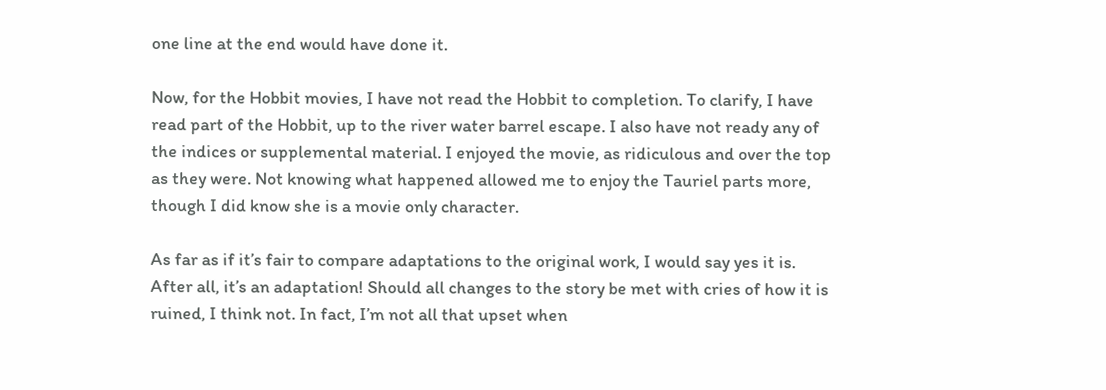one line at the end would have done it.

Now, for the Hobbit movies, I have not read the Hobbit to completion. To clarify, I have read part of the Hobbit, up to the river water barrel escape. I also have not ready any of the indices or supplemental material. I enjoyed the movie, as ridiculous and over the top as they were. Not knowing what happened allowed me to enjoy the Tauriel parts more, though I did know she is a movie only character.

As far as if it’s fair to compare adaptations to the original work, I would say yes it is. After all, it’s an adaptation! Should all changes to the story be met with cries of how it is ruined, I think not. In fact, I’m not all that upset when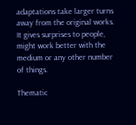adaptations take larger turns away from the original works. It gives surprises to people, might work better with the medium or any other number of things.

Thematic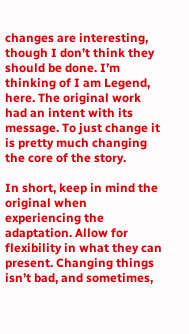changes are interesting, though I don’t think they should be done. I’m thinking of I am Legend, here. The original work had an intent with its message. To just change it is pretty much changing the core of the story.

In short, keep in mind the original when experiencing the adaptation. Allow for flexibility in what they can present. Changing things isn’t bad, and sometimes,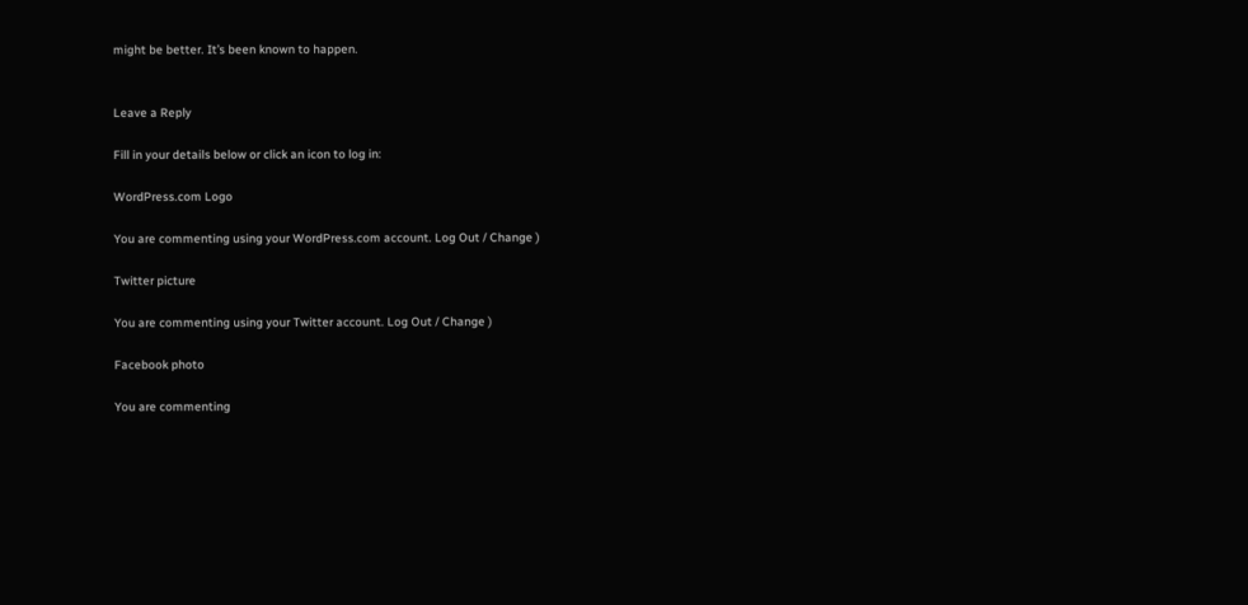might be better. It’s been known to happen.


Leave a Reply

Fill in your details below or click an icon to log in:

WordPress.com Logo

You are commenting using your WordPress.com account. Log Out / Change )

Twitter picture

You are commenting using your Twitter account. Log Out / Change )

Facebook photo

You are commenting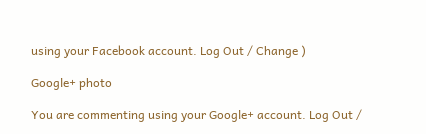using your Facebook account. Log Out / Change )

Google+ photo

You are commenting using your Google+ account. Log Out /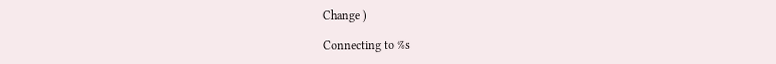Change )

Connecting to %s